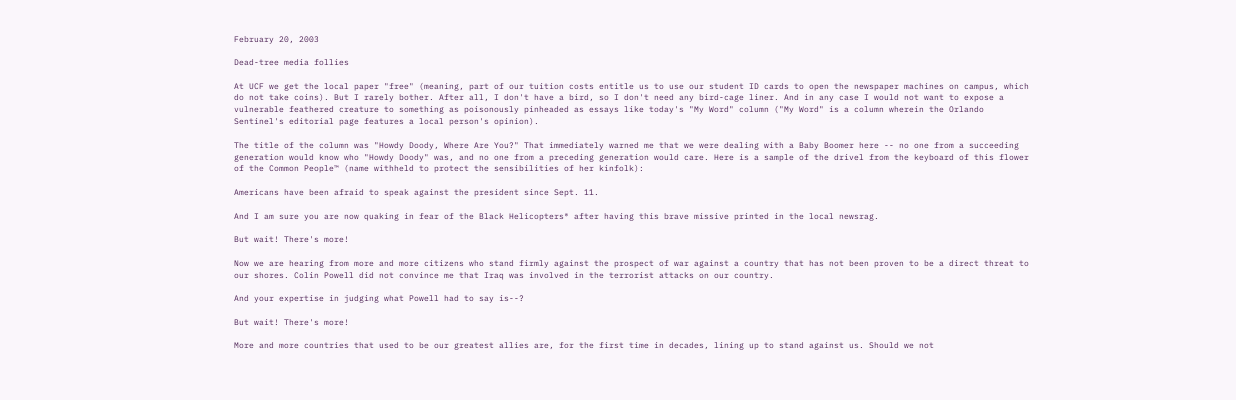February 20, 2003

Dead-tree media follies

At UCF we get the local paper "free" (meaning, part of our tuition costs entitle us to use our student ID cards to open the newspaper machines on campus, which do not take coins). But I rarely bother. After all, I don't have a bird, so I don't need any bird-cage liner. And in any case I would not want to expose a vulnerable feathered creature to something as poisonously pinheaded as essays like today's "My Word" column ("My Word" is a column wherein the Orlando Sentinel's editorial page features a local person's opinion).

The title of the column was "Howdy Doody, Where Are You?" That immediately warned me that we were dealing with a Baby Boomer here -- no one from a succeeding generation would know who "Howdy Doody" was, and no one from a preceding generation would care. Here is a sample of the drivel from the keyboard of this flower of the Common People™ (name withheld to protect the sensibilities of her kinfolk):

Americans have been afraid to speak against the president since Sept. 11.

And I am sure you are now quaking in fear of the Black Helicopters® after having this brave missive printed in the local newsrag.

But wait! There's more!

Now we are hearing from more and more citizens who stand firmly against the prospect of war against a country that has not been proven to be a direct threat to our shores. Colin Powell did not convince me that Iraq was involved in the terrorist attacks on our country.

And your expertise in judging what Powell had to say is--?

But wait! There's more!

More and more countries that used to be our greatest allies are, for the first time in decades, lining up to stand against us. Should we not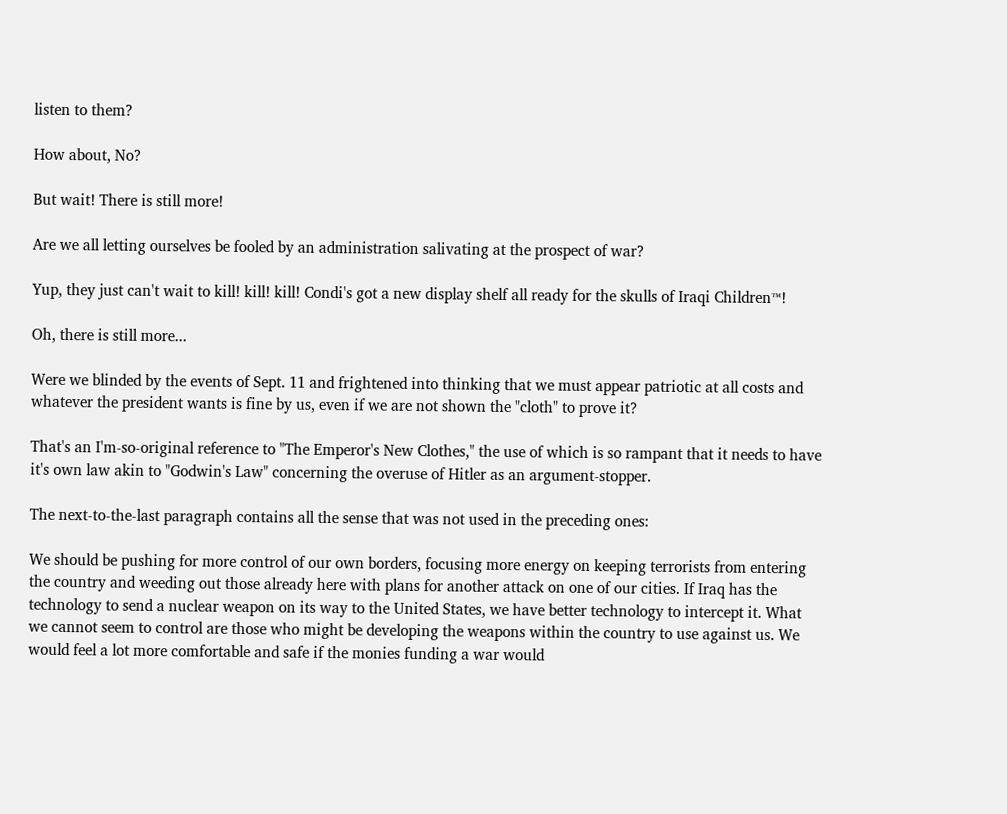listen to them?

How about, No?

But wait! There is still more!

Are we all letting ourselves be fooled by an administration salivating at the prospect of war?

Yup, they just can't wait to kill! kill! kill! Condi's got a new display shelf all ready for the skulls of Iraqi Children™!

Oh, there is still more...

Were we blinded by the events of Sept. 11 and frightened into thinking that we must appear patriotic at all costs and whatever the president wants is fine by us, even if we are not shown the "cloth" to prove it?

That's an I'm-so-original reference to "The Emperor's New Clothes," the use of which is so rampant that it needs to have it's own law akin to "Godwin's Law" concerning the overuse of Hitler as an argument-stopper.

The next-to-the-last paragraph contains all the sense that was not used in the preceding ones:

We should be pushing for more control of our own borders, focusing more energy on keeping terrorists from entering the country and weeding out those already here with plans for another attack on one of our cities. If Iraq has the technology to send a nuclear weapon on its way to the United States, we have better technology to intercept it. What we cannot seem to control are those who might be developing the weapons within the country to use against us. We would feel a lot more comfortable and safe if the monies funding a war would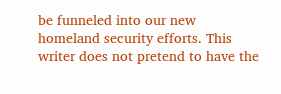be funneled into our new homeland security efforts. This writer does not pretend to have the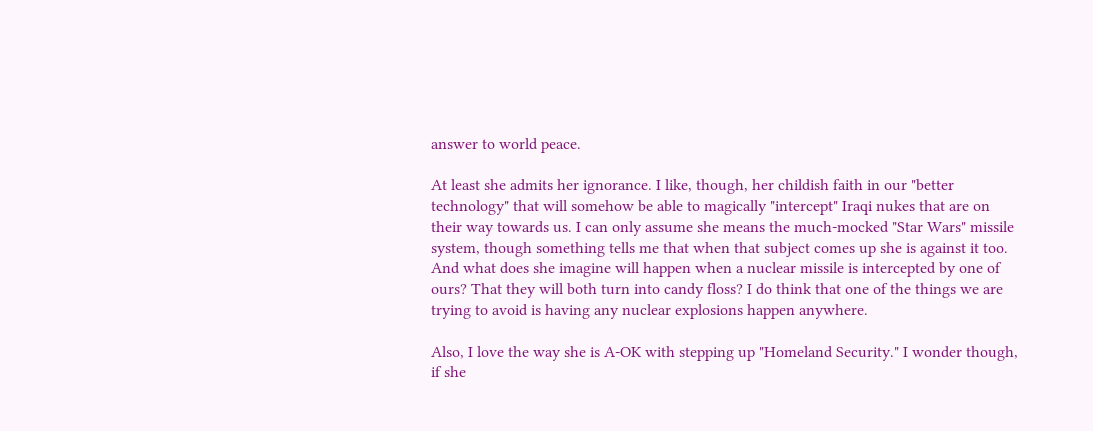answer to world peace.

At least she admits her ignorance. I like, though, her childish faith in our "better technology" that will somehow be able to magically "intercept" Iraqi nukes that are on their way towards us. I can only assume she means the much-mocked "Star Wars" missile system, though something tells me that when that subject comes up she is against it too. And what does she imagine will happen when a nuclear missile is intercepted by one of ours? That they will both turn into candy floss? I do think that one of the things we are trying to avoid is having any nuclear explosions happen anywhere.

Also, I love the way she is A-OK with stepping up "Homeland Security." I wonder though, if she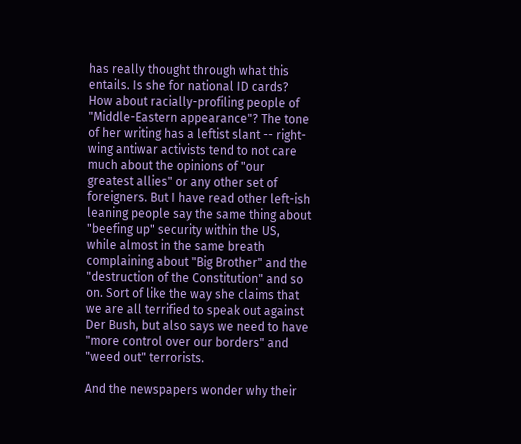has really thought through what this entails. Is she for national ID cards? How about racially-profiling people of "Middle-Eastern appearance"? The tone of her writing has a leftist slant -- right-wing antiwar activists tend to not care much about the opinions of "our greatest allies" or any other set of foreigners. But I have read other left-ish leaning people say the same thing about "beefing up" security within the US, while almost in the same breath complaining about "Big Brother" and the "destruction of the Constitution" and so on. Sort of like the way she claims that we are all terrified to speak out against Der Bush, but also says we need to have "more control over our borders" and "weed out" terrorists.

And the newspapers wonder why their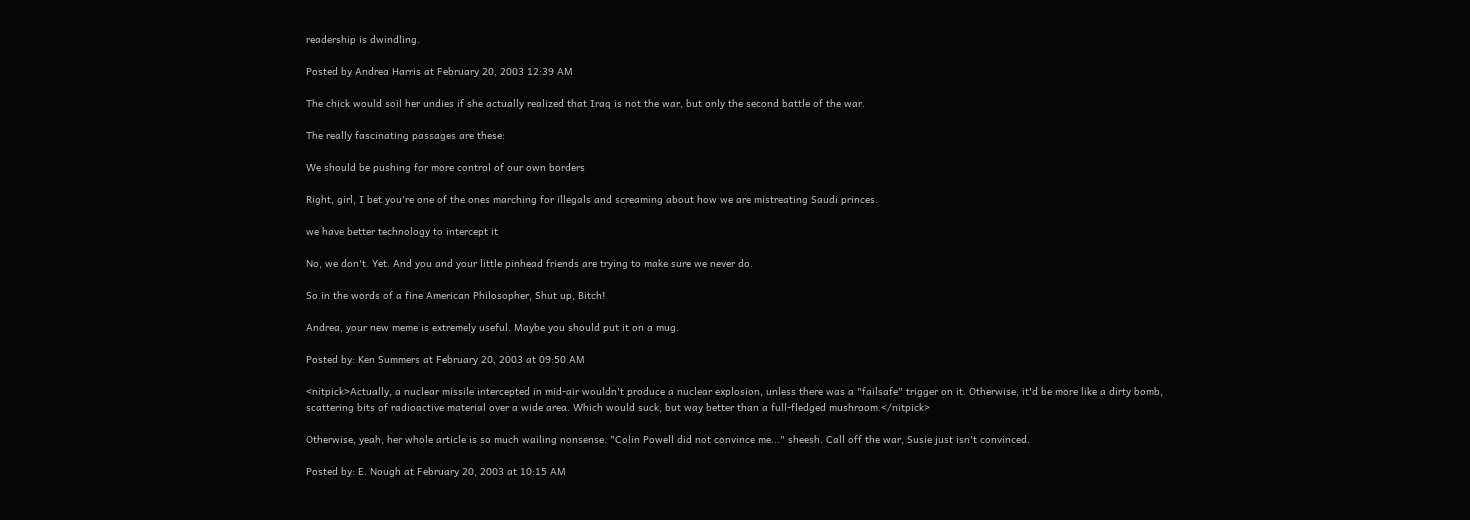readership is dwindling.

Posted by Andrea Harris at February 20, 2003 12:39 AM

The chick would soil her undies if she actually realized that Iraq is not the war, but only the second battle of the war.

The really fascinating passages are these:

We should be pushing for more control of our own borders

Right, girl, I bet you're one of the ones marching for illegals and screaming about how we are mistreating Saudi princes.

we have better technology to intercept it

No, we don't. Yet. And you and your little pinhead friends are trying to make sure we never do.

So in the words of a fine American Philosopher, Shut up, Bitch!

Andrea, your new meme is extremely useful. Maybe you should put it on a mug.

Posted by: Ken Summers at February 20, 2003 at 09:50 AM

<nitpick>Actually, a nuclear missile intercepted in mid-air wouldn't produce a nuclear explosion, unless there was a "failsafe" trigger on it. Otherwise, it'd be more like a dirty bomb, scattering bits of radioactive material over a wide area. Which would suck, but way better than a full-fledged mushroom.</nitpick>

Otherwise, yeah, her whole article is so much wailing nonsense. "Colin Powell did not convince me..." sheesh. Call off the war, Susie just isn't convinced.

Posted by: E. Nough at February 20, 2003 at 10:15 AM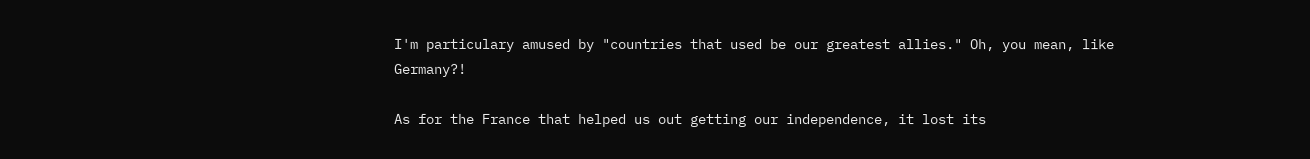I'm particulary amused by "countries that used be our greatest allies." Oh, you mean, like Germany?!

As for the France that helped us out getting our independence, it lost its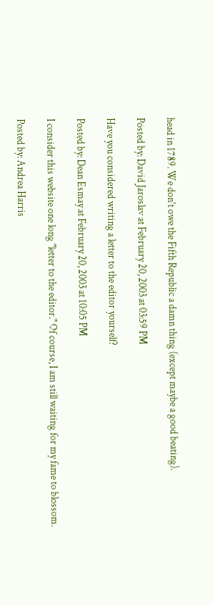head in 1789. We don't owe the Fifth Republic a damn thing (except maybe a good beating).

Posted by: David Jaroslav at February 20, 2003 at 03:59 PM

Have you considered writing a letter to the editor yourself?

Posted by: Dean Esmay at February 20, 2003 at 10:05 PM

I consider this website one long "letter to the editor." Of course, I am still waiting for my fame to blossom.

Posted by: Andrea Harris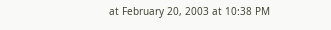at February 20, 2003 at 10:38 PM